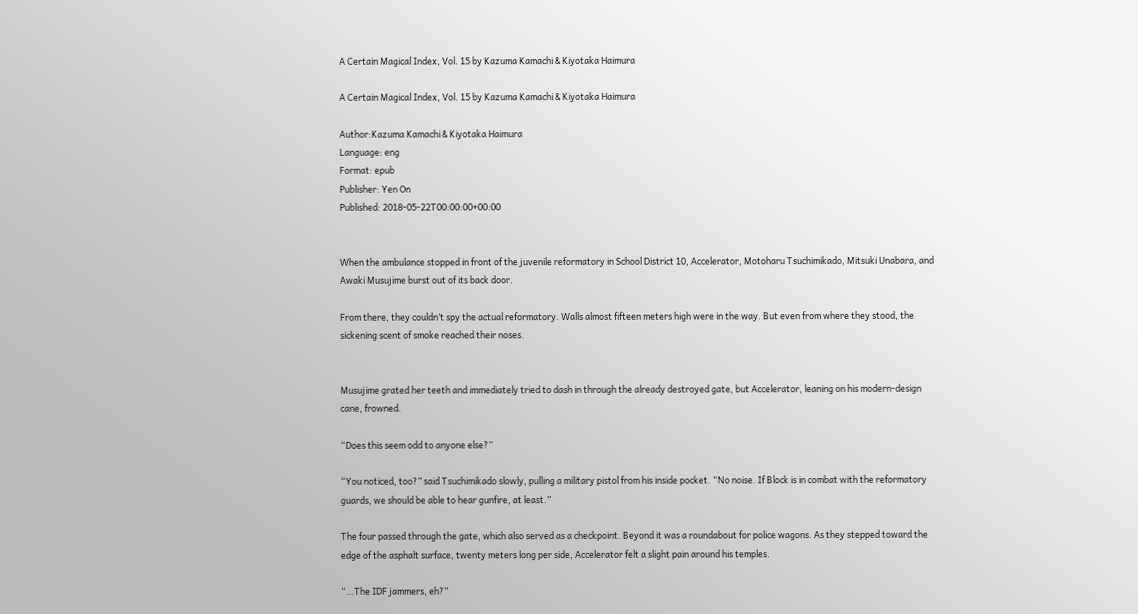A Certain Magical Index, Vol. 15 by Kazuma Kamachi & Kiyotaka Haimura

A Certain Magical Index, Vol. 15 by Kazuma Kamachi & Kiyotaka Haimura

Author:Kazuma Kamachi & Kiyotaka Haimura
Language: eng
Format: epub
Publisher: Yen On
Published: 2018-05-22T00:00:00+00:00


When the ambulance stopped in front of the juvenile reformatory in School District 10, Accelerator, Motoharu Tsuchimikado, Mitsuki Unabara, and Awaki Musujime burst out of its back door.

From there, they couldn’t spy the actual reformatory. Walls almost fifteen meters high were in the way. But even from where they stood, the sickening scent of smoke reached their noses.


Musujime grated her teeth and immediately tried to dash in through the already destroyed gate, but Accelerator, leaning on his modern-design cane, frowned.

“Does this seem odd to anyone else?”

“You noticed, too?” said Tsuchimikado slowly, pulling a military pistol from his inside pocket. “No noise. If Block is in combat with the reformatory guards, we should be able to hear gunfire, at least.”

The four passed through the gate, which also served as a checkpoint. Beyond it was a roundabout for police wagons. As they stepped toward the edge of the asphalt surface, twenty meters long per side, Accelerator felt a slight pain around his temples.

“…The IDF jammers, eh?”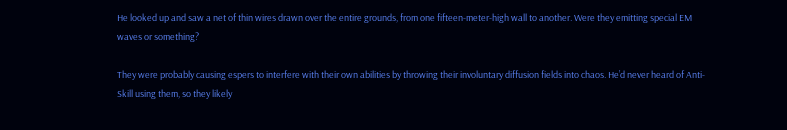He looked up and saw a net of thin wires drawn over the entire grounds, from one fifteen-meter-high wall to another. Were they emitting special EM waves or something?

They were probably causing espers to interfere with their own abilities by throwing their involuntary diffusion fields into chaos. He’d never heard of Anti-Skill using them, so they likely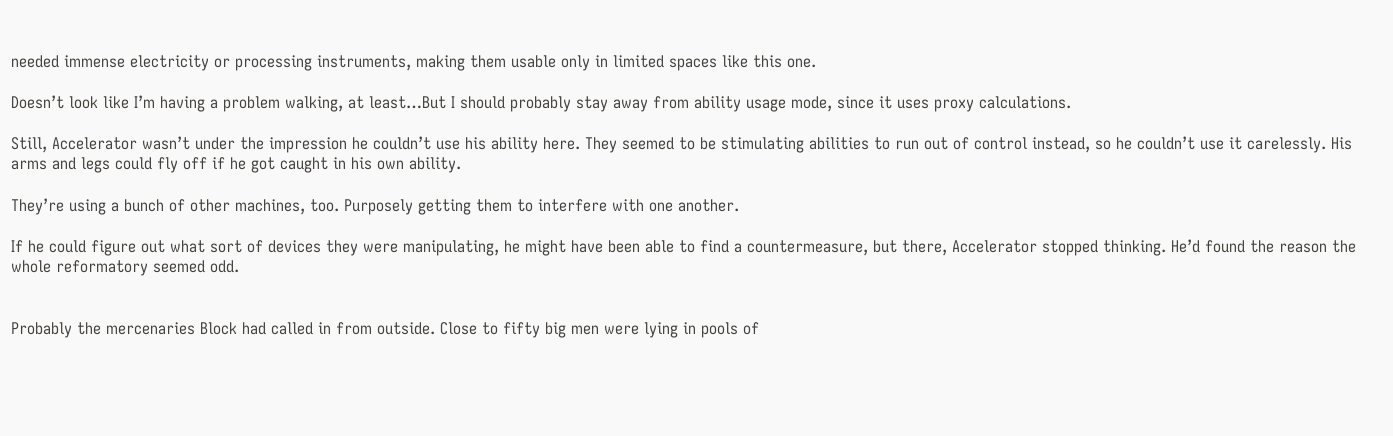needed immense electricity or processing instruments, making them usable only in limited spaces like this one.

Doesn’t look like I’m having a problem walking, at least…But I should probably stay away from ability usage mode, since it uses proxy calculations.

Still, Accelerator wasn’t under the impression he couldn’t use his ability here. They seemed to be stimulating abilities to run out of control instead, so he couldn’t use it carelessly. His arms and legs could fly off if he got caught in his own ability.

They’re using a bunch of other machines, too. Purposely getting them to interfere with one another.

If he could figure out what sort of devices they were manipulating, he might have been able to find a countermeasure, but there, Accelerator stopped thinking. He’d found the reason the whole reformatory seemed odd.


Probably the mercenaries Block had called in from outside. Close to fifty big men were lying in pools of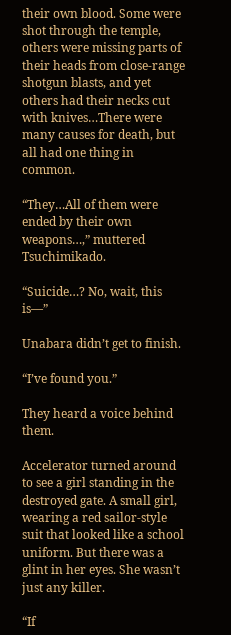their own blood. Some were shot through the temple, others were missing parts of their heads from close-range shotgun blasts, and yet others had their necks cut with knives…There were many causes for death, but all had one thing in common.

“They…All of them were ended by their own weapons…,” muttered Tsuchimikado.

“Suicide…? No, wait, this is—”

Unabara didn’t get to finish.

“I’ve found you.”

They heard a voice behind them.

Accelerator turned around to see a girl standing in the destroyed gate. A small girl, wearing a red sailor-style suit that looked like a school uniform. But there was a glint in her eyes. She wasn’t just any killer.

“If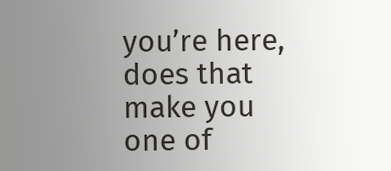you’re here, does that make you one of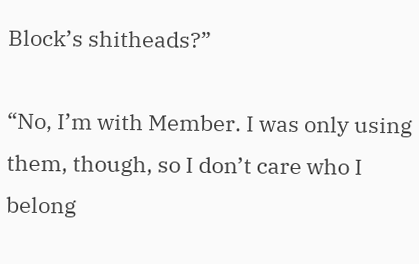Block’s shitheads?”

“No, I’m with Member. I was only using them, though, so I don’t care who I belong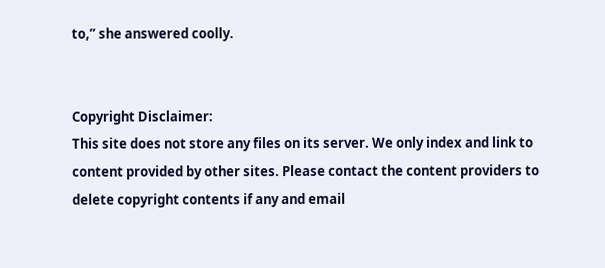to,” she answered coolly.


Copyright Disclaimer:
This site does not store any files on its server. We only index and link to content provided by other sites. Please contact the content providers to delete copyright contents if any and email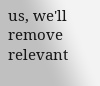us, we'll remove relevant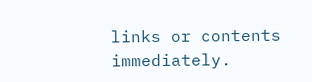links or contents immediately.